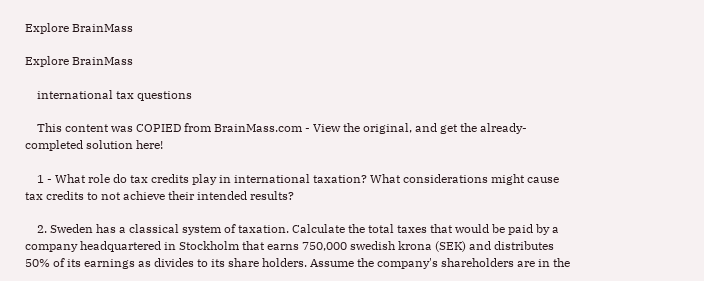Explore BrainMass

Explore BrainMass

    international tax questions

    This content was COPIED from BrainMass.com - View the original, and get the already-completed solution here!

    1 - What role do tax credits play in international taxation? What considerations might cause tax credits to not achieve their intended results?

    2. Sweden has a classical system of taxation. Calculate the total taxes that would be paid by a company headquartered in Stockholm that earns 750,000 swedish krona (SEK) and distributes 50% of its earnings as divides to its share holders. Assume the company's shareholders are in the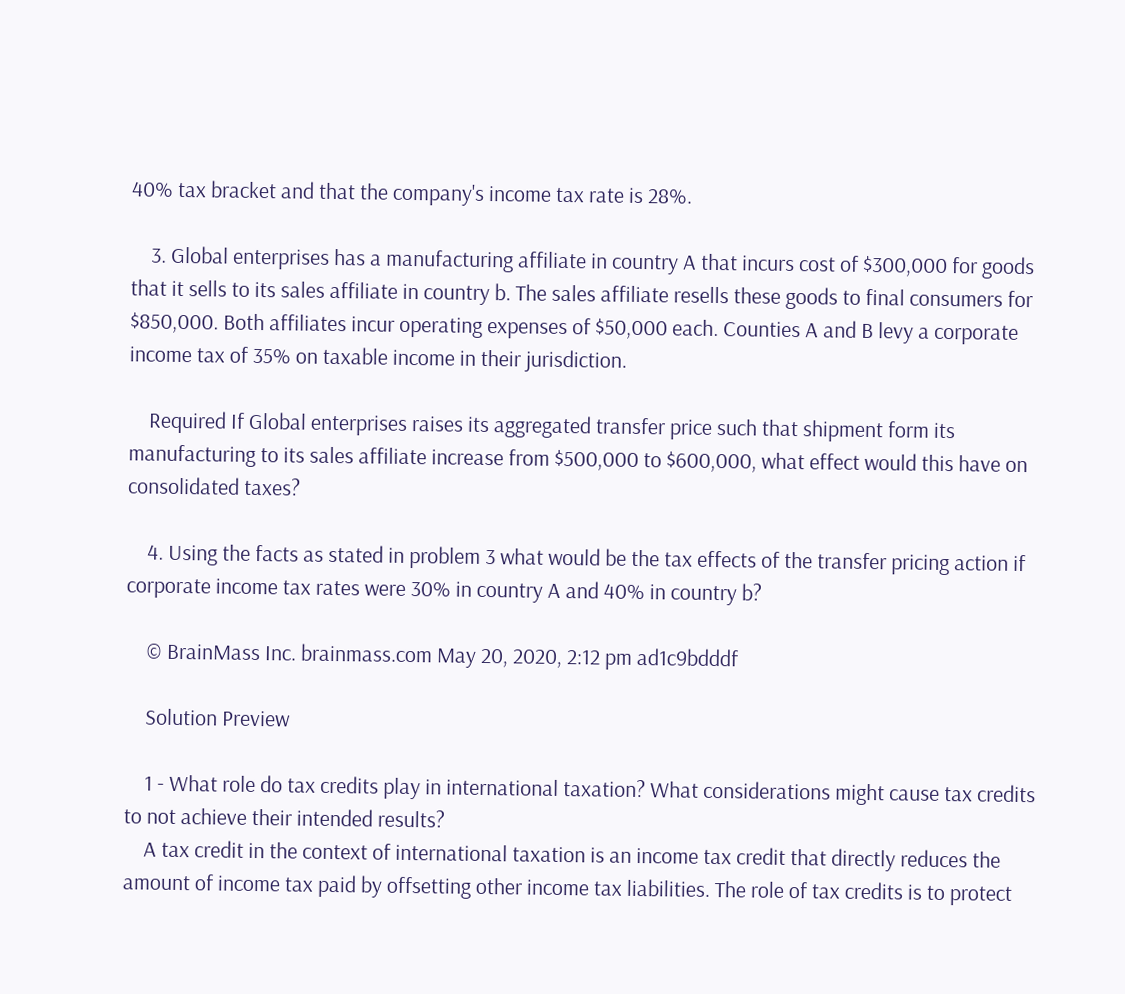40% tax bracket and that the company's income tax rate is 28%.

    3. Global enterprises has a manufacturing affiliate in country A that incurs cost of $300,000 for goods that it sells to its sales affiliate in country b. The sales affiliate resells these goods to final consumers for $850,000. Both affiliates incur operating expenses of $50,000 each. Counties A and B levy a corporate income tax of 35% on taxable income in their jurisdiction.

    Required If Global enterprises raises its aggregated transfer price such that shipment form its manufacturing to its sales affiliate increase from $500,000 to $600,000, what effect would this have on consolidated taxes?

    4. Using the facts as stated in problem 3 what would be the tax effects of the transfer pricing action if corporate income tax rates were 30% in country A and 40% in country b?

    © BrainMass Inc. brainmass.com May 20, 2020, 2:12 pm ad1c9bdddf

    Solution Preview

    1 - What role do tax credits play in international taxation? What considerations might cause tax credits to not achieve their intended results?
    A tax credit in the context of international taxation is an income tax credit that directly reduces the amount of income tax paid by offsetting other income tax liabilities. The role of tax credits is to protect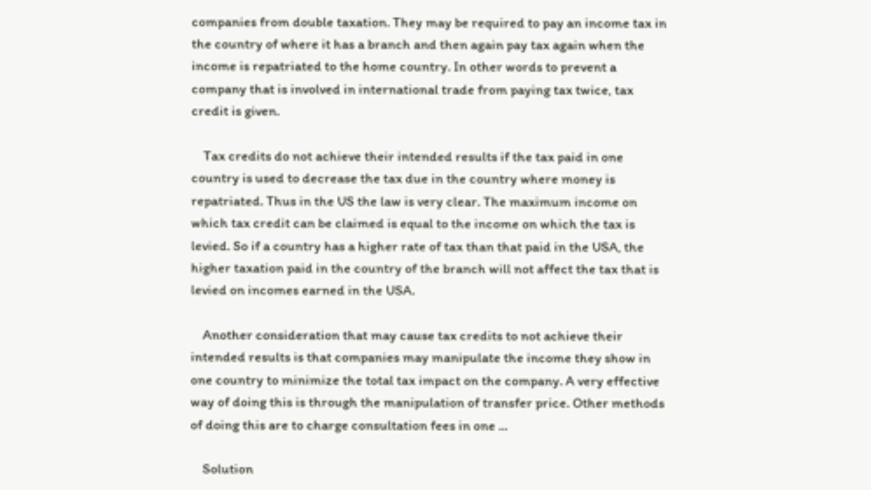companies from double taxation. They may be required to pay an income tax in the country of where it has a branch and then again pay tax again when the income is repatriated to the home country. In other words to prevent a company that is involved in international trade from paying tax twice, tax credit is given.

    Tax credits do not achieve their intended results if the tax paid in one country is used to decrease the tax due in the country where money is repatriated. Thus in the US the law is very clear. The maximum income on which tax credit can be claimed is equal to the income on which the tax is levied. So if a country has a higher rate of tax than that paid in the USA, the higher taxation paid in the country of the branch will not affect the tax that is levied on incomes earned in the USA.

    Another consideration that may cause tax credits to not achieve their intended results is that companies may manipulate the income they show in one country to minimize the total tax impact on the company. A very effective way of doing this is through the manipulation of transfer price. Other methods of doing this are to charge consultation fees in one ...

    Solution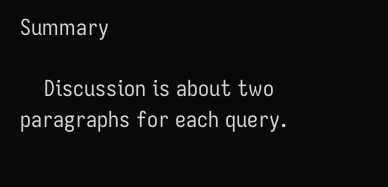Summary

    Discussion is about two paragraphs for each query.